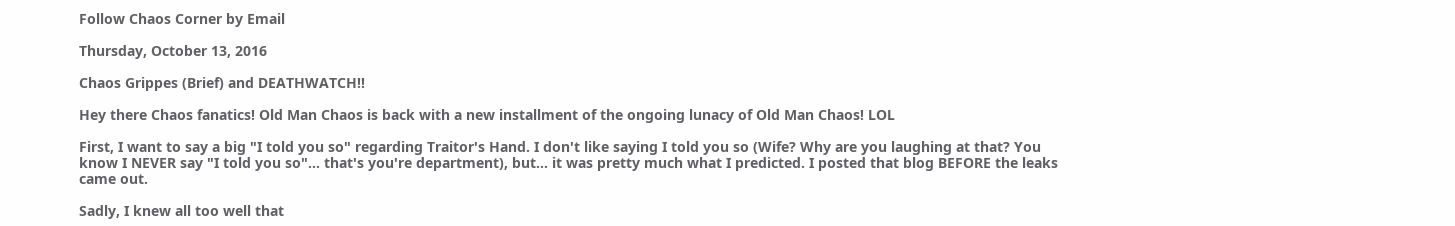Follow Chaos Corner by Email

Thursday, October 13, 2016

Chaos Grippes (Brief) and DEATHWATCH!!

Hey there Chaos fanatics! Old Man Chaos is back with a new installment of the ongoing lunacy of Old Man Chaos! LOL

First, I want to say a big "I told you so" regarding Traitor's Hand. I don't like saying I told you so (Wife? Why are you laughing at that? You know I NEVER say "I told you so"... that's you're department), but... it was pretty much what I predicted. I posted that blog BEFORE the leaks came out.

Sadly, I knew all too well that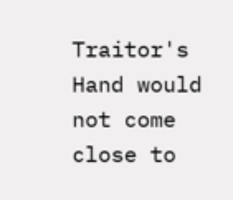Traitor's Hand would not come close to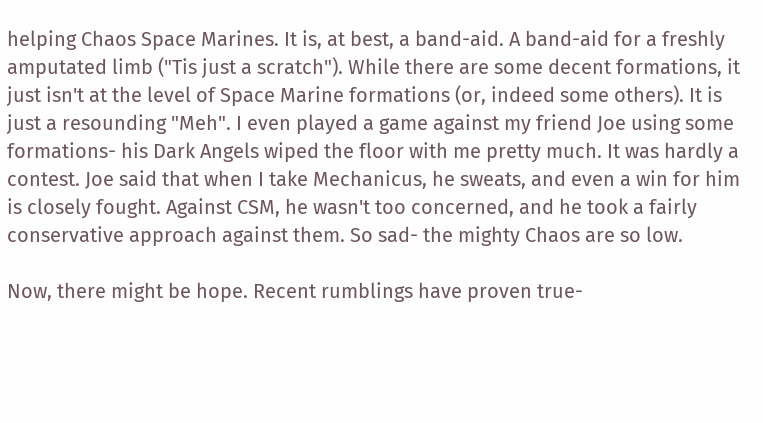helping Chaos Space Marines. It is, at best, a band-aid. A band-aid for a freshly amputated limb ("Tis just a scratch"). While there are some decent formations, it just isn't at the level of Space Marine formations (or, indeed some others). It is just a resounding "Meh". I even played a game against my friend Joe using some formations- his Dark Angels wiped the floor with me pretty much. It was hardly a contest. Joe said that when I take Mechanicus, he sweats, and even a win for him is closely fought. Against CSM, he wasn't too concerned, and he took a fairly conservative approach against them. So sad- the mighty Chaos are so low.

Now, there might be hope. Recent rumblings have proven true-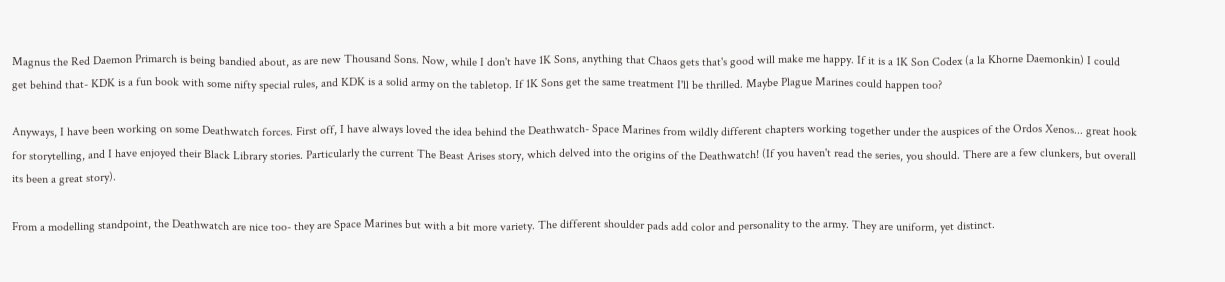Magnus the Red Daemon Primarch is being bandied about, as are new Thousand Sons. Now, while I don't have 1K Sons, anything that Chaos gets that's good will make me happy. If it is a 1K Son Codex (a la Khorne Daemonkin) I could get behind that- KDK is a fun book with some nifty special rules, and KDK is a solid army on the tabletop. If 1K Sons get the same treatment I'll be thrilled. Maybe Plague Marines could happen too?

Anyways, I have been working on some Deathwatch forces. First off, I have always loved the idea behind the Deathwatch- Space Marines from wildly different chapters working together under the auspices of the Ordos Xenos... great hook for storytelling, and I have enjoyed their Black Library stories. Particularly the current The Beast Arises story, which delved into the origins of the Deathwatch! (If you haven't read the series, you should. There are a few clunkers, but overall its been a great story).

From a modelling standpoint, the Deathwatch are nice too- they are Space Marines but with a bit more variety. The different shoulder pads add color and personality to the army. They are uniform, yet distinct.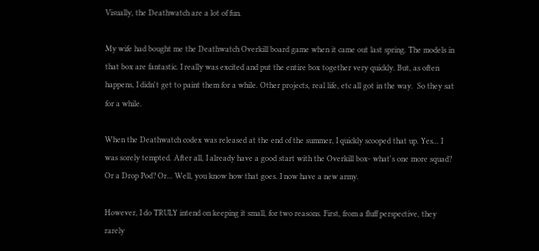Visually, the Deathwatch are a lot of fun.

My wife had bought me the Deathwatch Overkill board game when it came out last spring. The models in that box are fantastic. I really was excited and put the entire box together very quickly. But, as often happens, I didn't get to paint them for a while. Other projects, real life, etc all got in the way.  So they sat for a while.

When the Deathwatch codex was released at the end of the summer, I quickly scooped that up. Yes... I was sorely tempted. After all, I already have a good start with the Overkill box- what's one more squad? Or a Drop Pod? Or... Well, you know how that goes. I now have a new army.

However, I do TRULY intend on keeping it small, for two reasons. First, from a fluff perspective, they rarely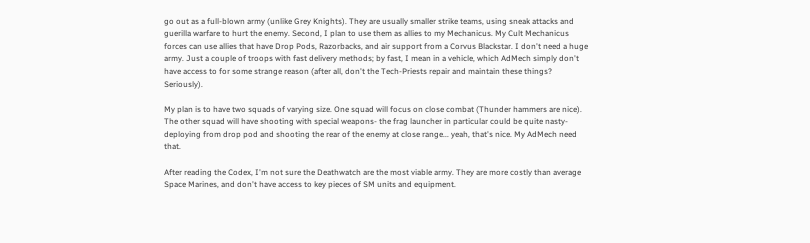go out as a full-blown army (unlike Grey Knights). They are usually smaller strike teams, using sneak attacks and guerilla warfare to hurt the enemy. Second, I plan to use them as allies to my Mechanicus. My Cult Mechanicus forces can use allies that have Drop Pods, Razorbacks, and air support from a Corvus Blackstar. I don't need a huge army. Just a couple of troops with fast delivery methods; by fast, I mean in a vehicle, which AdMech simply don't have access to for some strange reason (after all, don't the Tech-Priests repair and maintain these things? Seriously).

My plan is to have two squads of varying size. One squad will focus on close combat (Thunder hammers are nice). The other squad will have shooting with special weapons- the frag launcher in particular could be quite nasty- deploying from drop pod and shooting the rear of the enemy at close range... yeah, that's nice. My AdMech need that.

After reading the Codex, I'm not sure the Deathwatch are the most viable army. They are more costly than average Space Marines, and don't have access to key pieces of SM units and equipment.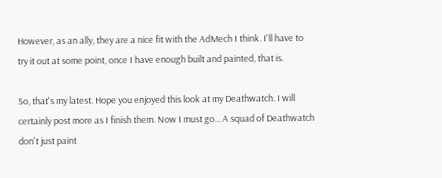However, as an ally, they are a nice fit with the AdMech I think. I'll have to try it out at some point, once I have enough built and painted, that is.

So, that's my latest. Hope you enjoyed this look at my Deathwatch. I will certainly post more as I finish them. Now I must go... A squad of Deathwatch don't just paint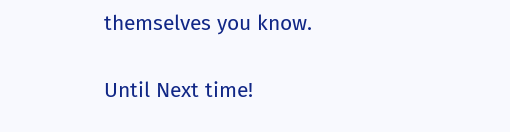themselves you know.

Until Next time!